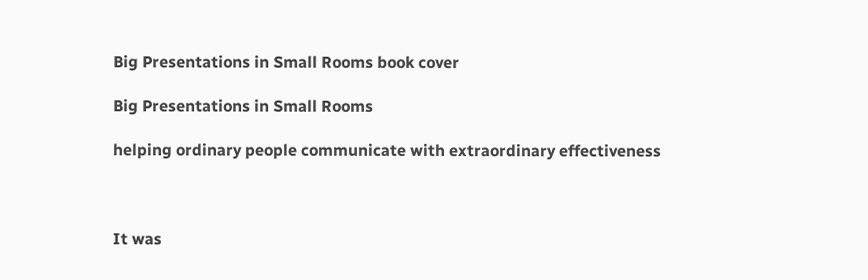Big Presentations in Small Rooms book cover

Big Presentations in Small Rooms

helping ordinary people communicate with extraordinary effectiveness



It was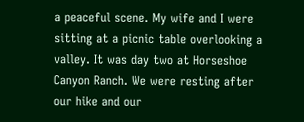a peaceful scene. My wife and I were sitting at a picnic table overlooking a valley. It was day two at Horseshoe Canyon Ranch. We were resting after our hike and our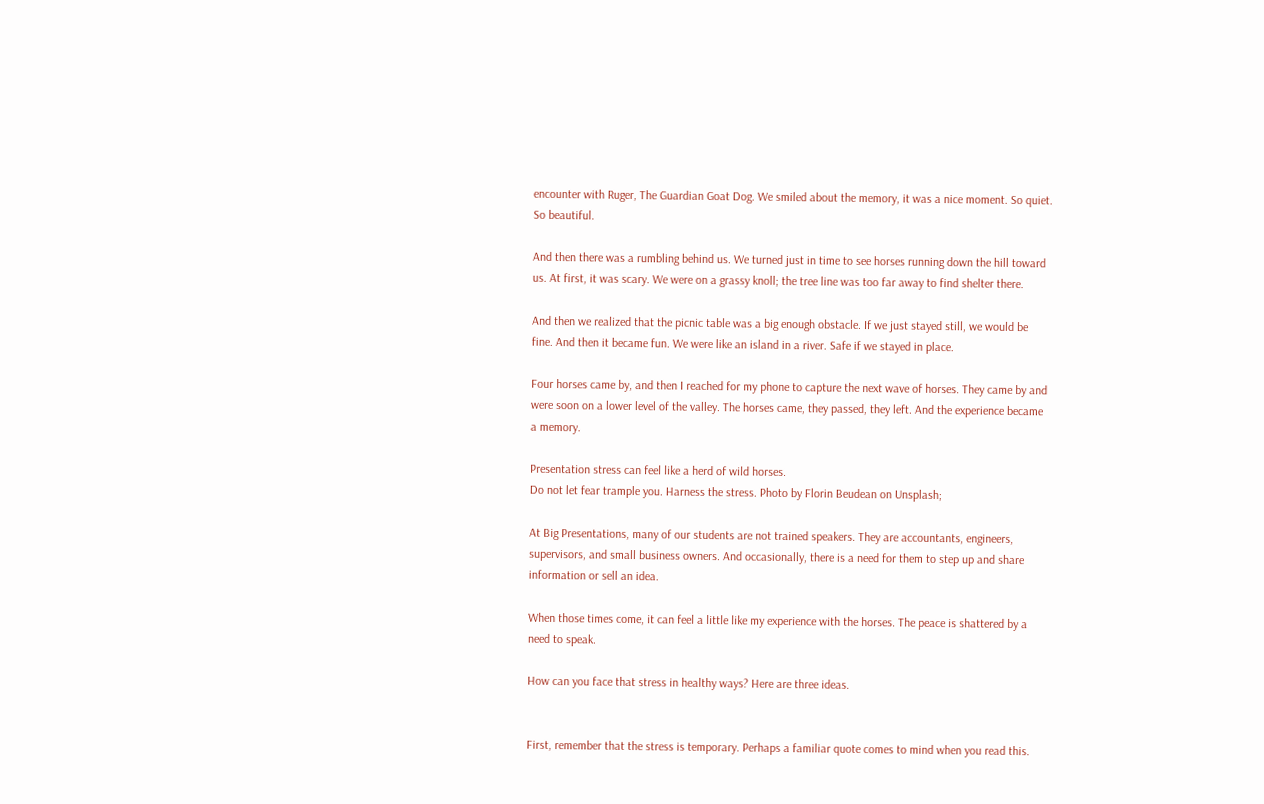encounter with Ruger, The Guardian Goat Dog. We smiled about the memory, it was a nice moment. So quiet. So beautiful.

And then there was a rumbling behind us. We turned just in time to see horses running down the hill toward us. At first, it was scary. We were on a grassy knoll; the tree line was too far away to find shelter there.

And then we realized that the picnic table was a big enough obstacle. If we just stayed still, we would be fine. And then it became fun. We were like an island in a river. Safe if we stayed in place.

Four horses came by, and then I reached for my phone to capture the next wave of horses. They came by and were soon on a lower level of the valley. The horses came, they passed, they left. And the experience became a memory.

Presentation stress can feel like a herd of wild horses.
Do not let fear trample you. Harness the stress. Photo by Florin Beudean on Unsplash;

At Big Presentations, many of our students are not trained speakers. They are accountants, engineers, supervisors, and small business owners. And occasionally, there is a need for them to step up and share information or sell an idea.

When those times come, it can feel a little like my experience with the horses. The peace is shattered by a need to speak.

How can you face that stress in healthy ways? Here are three ideas.


First, remember that the stress is temporary. Perhaps a familiar quote comes to mind when you read this.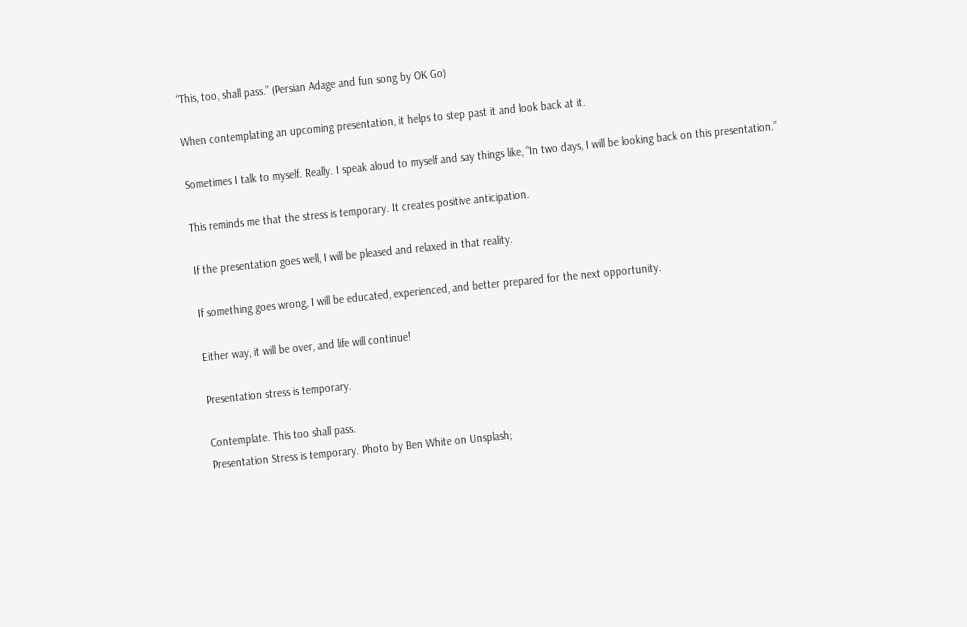“This, too, shall pass.” (Persian Adage and fun song by OK Go)

When contemplating an upcoming presentation, it helps to step past it and look back at it.

Sometimes I talk to myself. Really. I speak aloud to myself and say things like, “In two days, I will be looking back on this presentation.”

This reminds me that the stress is temporary. It creates positive anticipation.

If the presentation goes well, I will be pleased and relaxed in that reality.

If something goes wrong, I will be educated, experienced, and better prepared for the next opportunity.

Either way, it will be over, and life will continue!

Presentation stress is temporary.

Contemplate. This too shall pass.
Presentation Stress is temporary. Photo by Ben White on Unsplash;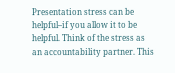Presentation stress can be helpful–if you allow it to be helpful. Think of the stress as an accountability partner. This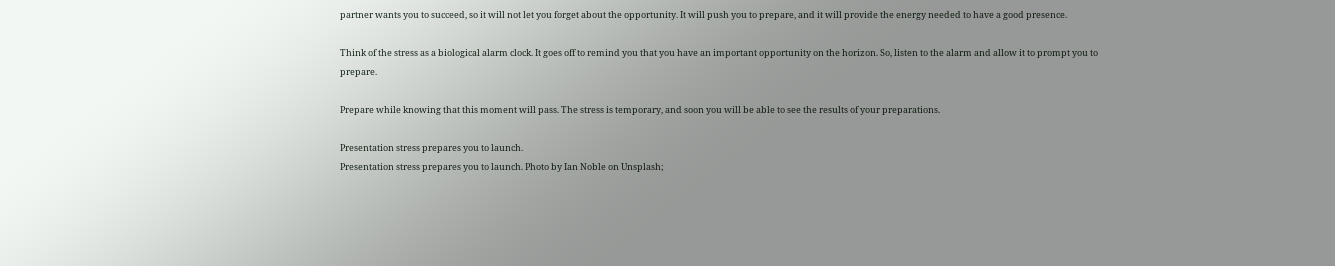partner wants you to succeed, so it will not let you forget about the opportunity. It will push you to prepare, and it will provide the energy needed to have a good presence.

Think of the stress as a biological alarm clock. It goes off to remind you that you have an important opportunity on the horizon. So, listen to the alarm and allow it to prompt you to prepare.

Prepare while knowing that this moment will pass. The stress is temporary, and soon you will be able to see the results of your preparations.

Presentation stress prepares you to launch.
Presentation stress prepares you to launch. Photo by Ian Noble on Unsplash;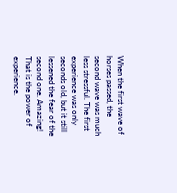When the first wave of horses passed, the second wave was much less stressful. The first experience was only seconds old, but it still lessened the fear of the second one. Amazing! That is the power of experience.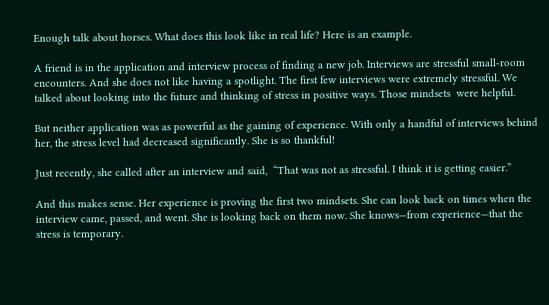Enough talk about horses. What does this look like in real life? Here is an example.

A friend is in the application and interview process of finding a new job. Interviews are stressful small-room encounters. And she does not like having a spotlight. The first few interviews were extremely stressful. We talked about looking into the future and thinking of stress in positive ways. Those mindsets  were helpful.

But neither application was as powerful as the gaining of experience. With only a handful of interviews behind her, the stress level had decreased significantly. She is so thankful!

Just recently, she called after an interview and said,  “That was not as stressful. I think it is getting easier.”

And this makes sense. Her experience is proving the first two mindsets. She can look back on times when the interview came, passed, and went. She is looking back on them now. She knows—from experience—that the stress is temporary.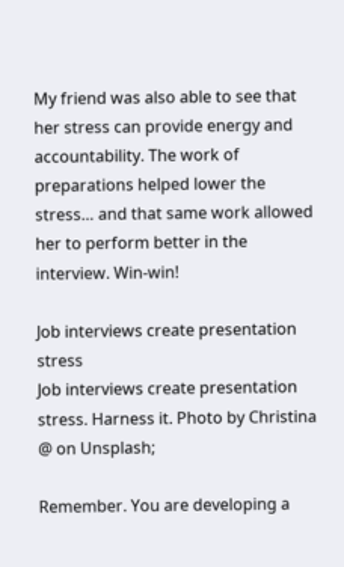My friend was also able to see that her stress can provide energy and accountability. The work of preparations helped lower the stress… and that same work allowed her to perform better in the interview. Win-win!

Job interviews create presentation stress
Job interviews create presentation stress. Harness it. Photo by Christina @ on Unsplash;

Remember. You are developing a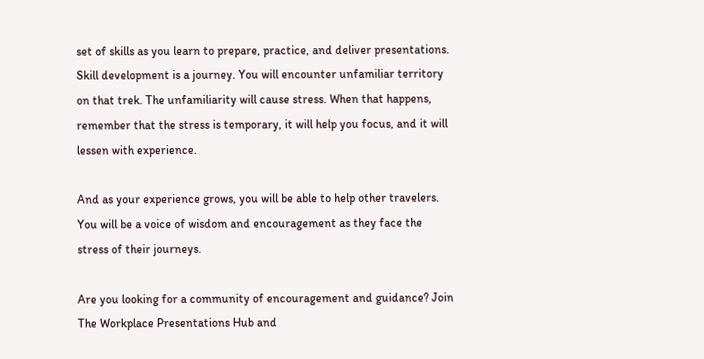set of skills as you learn to prepare, practice, and deliver presentations.  Skill development is a journey. You will encounter unfamiliar territory on that trek. The unfamiliarity will cause stress. When that happens, remember that the stress is temporary, it will help you focus, and it will lessen with experience.

And as your experience grows, you will be able to help other travelers. You will be a voice of wisdom and encouragement as they face the stress of their journeys.

Are you looking for a community of encouragement and guidance? Join The Workplace Presentations Hub and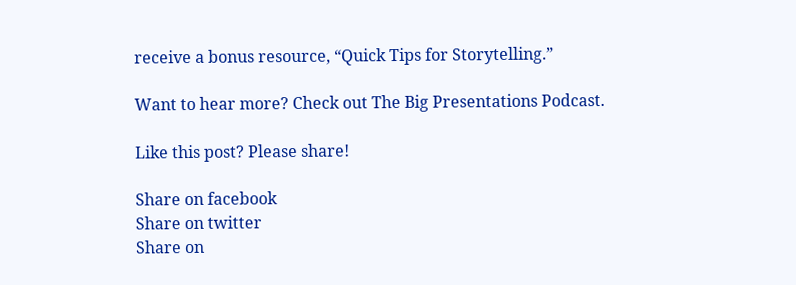receive a bonus resource, “Quick Tips for Storytelling.”

Want to hear more? Check out The Big Presentations Podcast.

Like this post? Please share!

Share on facebook
Share on twitter
Share on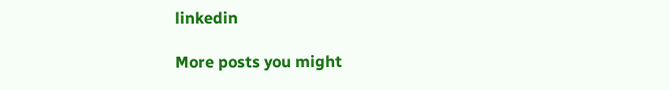linkedin

More posts you might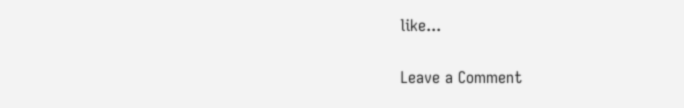like...


Leave a Comment